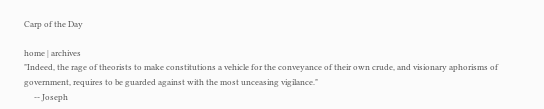Carp of the Day

home | archives
"Indeed, the rage of theorists to make constitutions a vehicle for the conveyance of their own crude, and visionary aphorisms of government, requires to be guarded against with the most unceasing vigilance."
     -- Joseph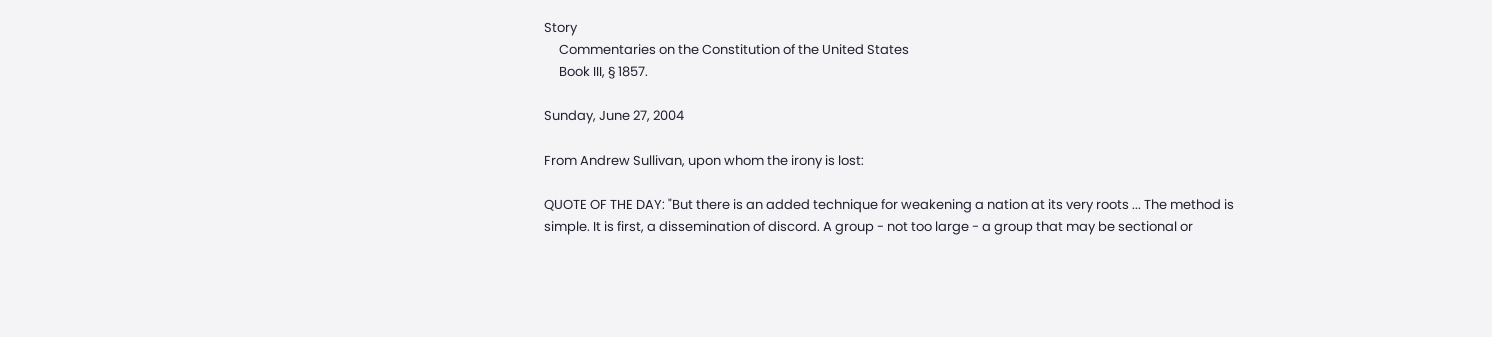Story
     Commentaries on the Constitution of the United States
     Book III, § 1857.

Sunday, June 27, 2004

From Andrew Sullivan, upon whom the irony is lost:

QUOTE OF THE DAY: "But there is an added technique for weakening a nation at its very roots ... The method is simple. It is first, a dissemination of discord. A group - not too large - a group that may be sectional or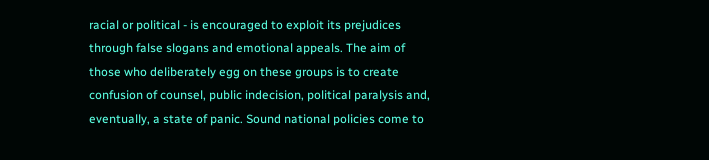racial or political - is encouraged to exploit its prejudices through false slogans and emotional appeals. The aim of those who deliberately egg on these groups is to create confusion of counsel, public indecision, political paralysis and, eventually, a state of panic. Sound national policies come to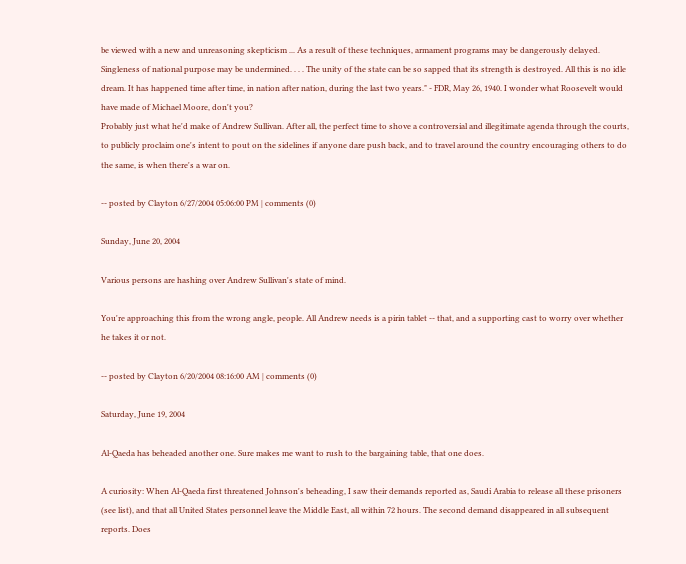be viewed with a new and unreasoning skepticism ... As a result of these techniques, armament programs may be dangerously delayed. Singleness of national purpose may be undermined. . . . The unity of the state can be so sapped that its strength is destroyed. All this is no idle dream. It has happened time after time, in nation after nation, during the last two years." - FDR, May 26, 1940. I wonder what Roosevelt would have made of Michael Moore, don't you?
Probably just what he'd make of Andrew Sullivan. After all, the perfect time to shove a controversial and illegitimate agenda through the courts, to publicly proclaim one's intent to pout on the sidelines if anyone dare push back, and to travel around the country encouraging others to do the same, is when there's a war on.

-- posted by Clayton 6/27/2004 05:06:00 PM | comments (0)

Sunday, June 20, 2004

Various persons are hashing over Andrew Sullivan's state of mind.

You're approaching this from the wrong angle, people. All Andrew needs is a pirin tablet -- that, and a supporting cast to worry over whether he takes it or not.

-- posted by Clayton 6/20/2004 08:16:00 AM | comments (0)

Saturday, June 19, 2004

Al-Qaeda has beheaded another one. Sure makes me want to rush to the bargaining table, that one does.

A curiosity: When Al-Qaeda first threatened Johnson's beheading, I saw their demands reported as, Saudi Arabia to release all these prisoners (see list), and that all United States personnel leave the Middle East, all within 72 hours. The second demand disappeared in all subsequent reports. Does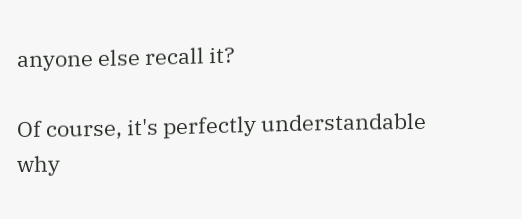anyone else recall it?

Of course, it's perfectly understandable why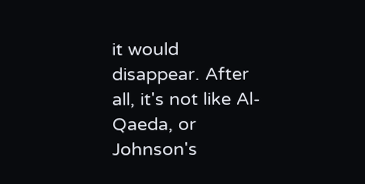it would disappear. After all, it's not like Al-Qaeda, or Johnson's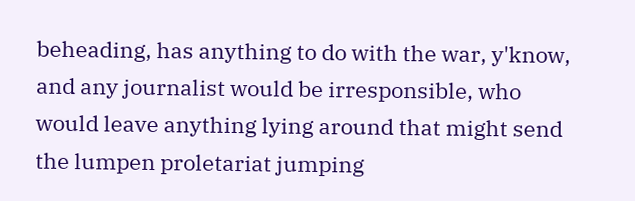beheading, has anything to do with the war, y'know, and any journalist would be irresponsible, who would leave anything lying around that might send the lumpen proletariat jumping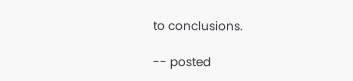to conclusions.

-- posted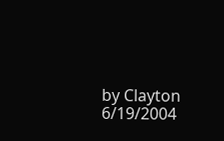by Clayton 6/19/2004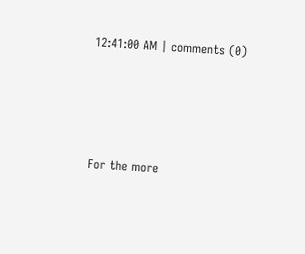12:41:00 AM | comments (0)




For the more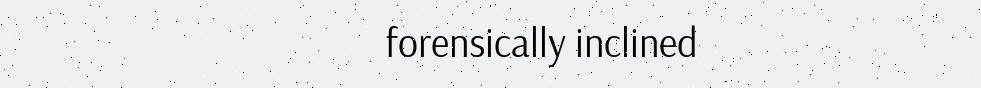forensically inclined